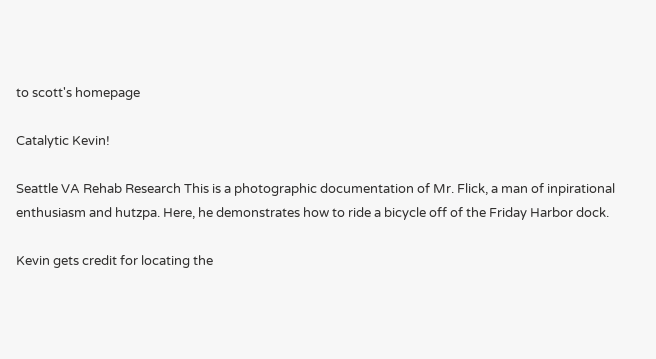to scott's homepage

Catalytic Kevin!

Seattle VA Rehab Research This is a photographic documentation of Mr. Flick, a man of inpirational enthusiasm and hutzpa. Here, he demonstrates how to ride a bicycle off of the Friday Harbor dock.

Kevin gets credit for locating the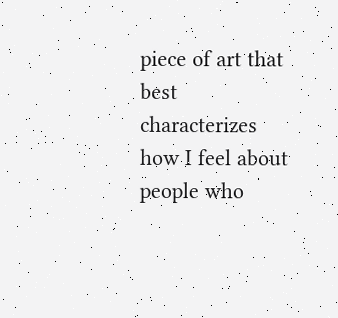piece of art that best characterizes how I feel about people who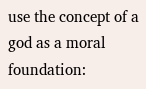use the concept of a god as a moral foundation: